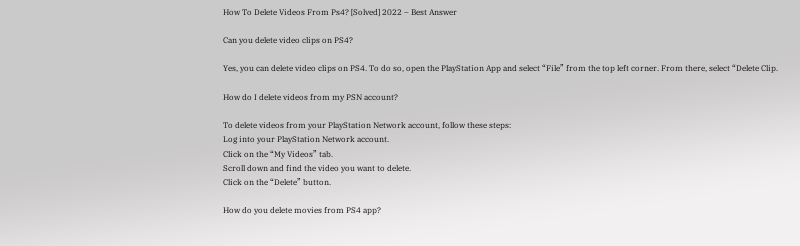How To Delete Videos From Ps4? [Solved] 2022 – Best Answer

Can you delete video clips on PS4?

Yes, you can delete video clips on PS4. To do so, open the PlayStation App and select “File” from the top left corner. From there, select “Delete Clip.

How do I delete videos from my PSN account?

To delete videos from your PlayStation Network account, follow these steps:
Log into your PlayStation Network account.
Click on the “My Videos” tab.
Scroll down and find the video you want to delete.
Click on the “Delete” button.

How do you delete movies from PS4 app?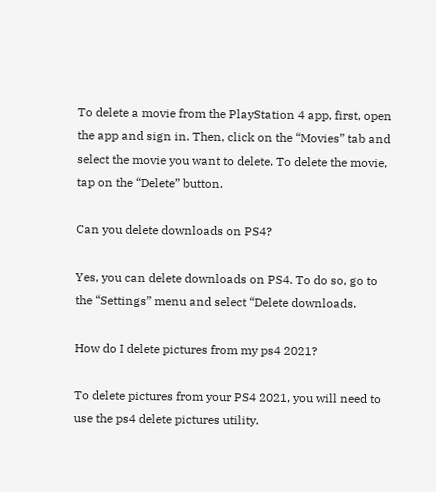To delete a movie from the PlayStation 4 app, first, open the app and sign in. Then, click on the “Movies” tab and select the movie you want to delete. To delete the movie, tap on the “Delete” button.

Can you delete downloads on PS4?

Yes, you can delete downloads on PS4. To do so, go to the “Settings” menu and select “Delete downloads.

How do I delete pictures from my ps4 2021?

To delete pictures from your PS4 2021, you will need to use the ps4 delete pictures utility.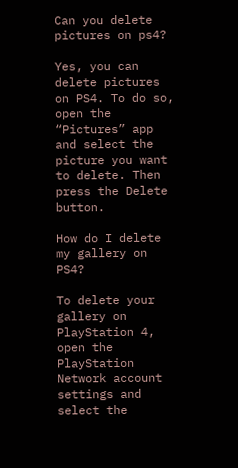Can you delete pictures on ps4?

Yes, you can delete pictures on PS4. To do so, open the “Pictures” app and select the picture you want to delete. Then press the Delete button.

How do I delete my gallery on PS4?

To delete your gallery on PlayStation 4, open the PlayStation Network account settings and select the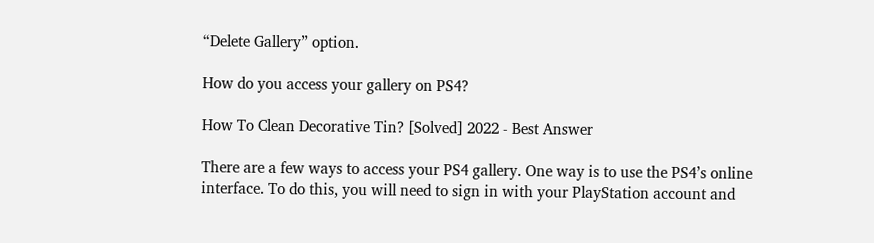“Delete Gallery” option.

How do you access your gallery on PS4?

How To Clean Decorative Tin? [Solved] 2022 - Best Answer

There are a few ways to access your PS4 gallery. One way is to use the PS4’s online interface. To do this, you will need to sign in with your PlayStation account and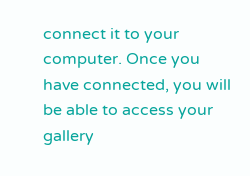connect it to your computer. Once you have connected, you will be able to access your gallery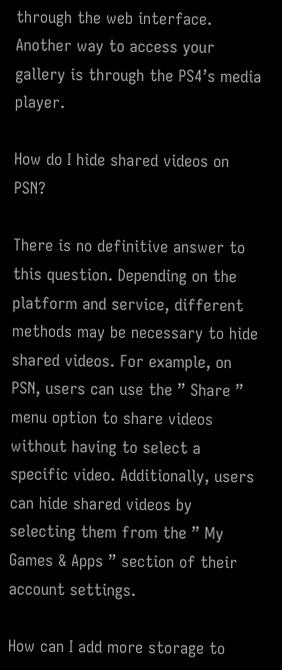through the web interface. Another way to access your gallery is through the PS4’s media player.

How do I hide shared videos on PSN?

There is no definitive answer to this question. Depending on the platform and service, different methods may be necessary to hide shared videos. For example, on PSN, users can use the ” Share ” menu option to share videos without having to select a specific video. Additionally, users can hide shared videos by selecting them from the ” My Games & Apps ” section of their account settings.

How can I add more storage to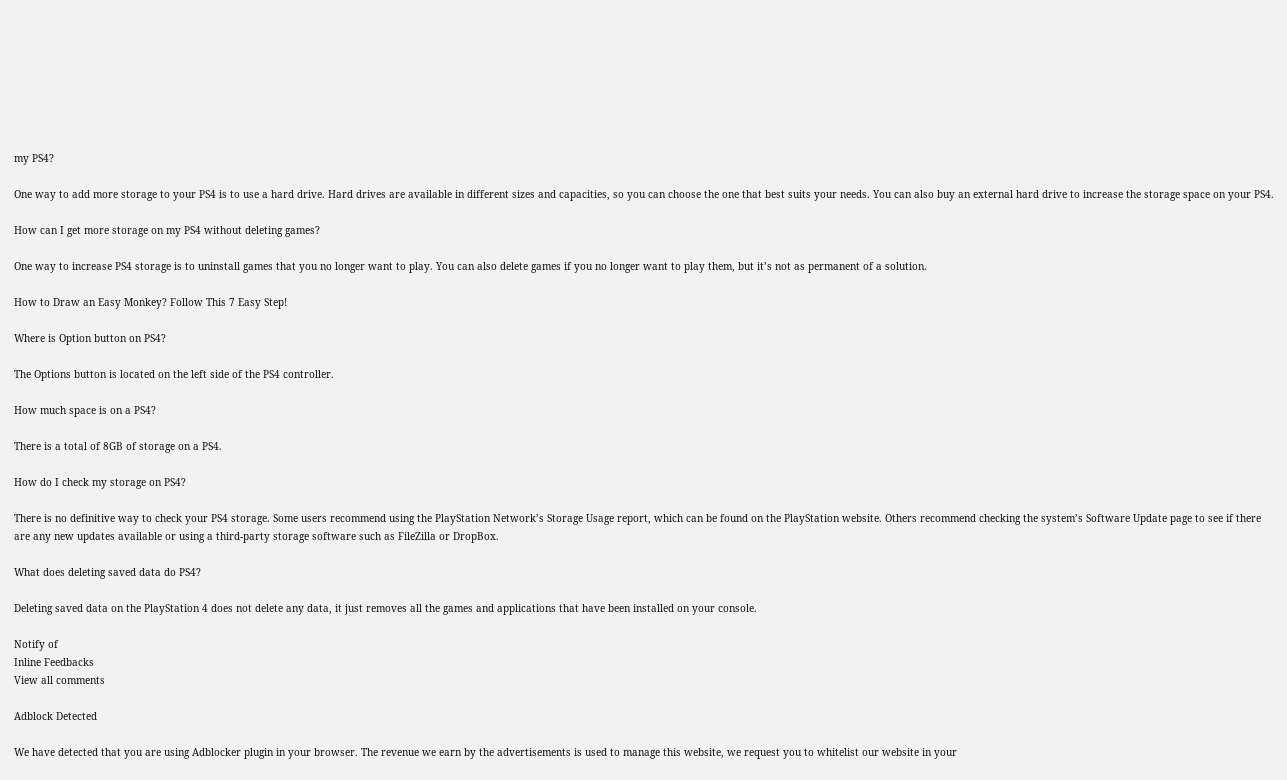my PS4?

One way to add more storage to your PS4 is to use a hard drive. Hard drives are available in different sizes and capacities, so you can choose the one that best suits your needs. You can also buy an external hard drive to increase the storage space on your PS4.

How can I get more storage on my PS4 without deleting games?

One way to increase PS4 storage is to uninstall games that you no longer want to play. You can also delete games if you no longer want to play them, but it’s not as permanent of a solution.

How to Draw an Easy Monkey? Follow This 7 Easy Step!

Where is Option button on PS4?

The Options button is located on the left side of the PS4 controller.

How much space is on a PS4?

There is a total of 8GB of storage on a PS4.

How do I check my storage on PS4?

There is no definitive way to check your PS4 storage. Some users recommend using the PlayStation Network’s Storage Usage report, which can be found on the PlayStation website. Others recommend checking the system’s Software Update page to see if there are any new updates available or using a third-party storage software such as FileZilla or DropBox.

What does deleting saved data do PS4?

Deleting saved data on the PlayStation 4 does not delete any data, it just removes all the games and applications that have been installed on your console.

Notify of
Inline Feedbacks
View all comments

Adblock Detected

We have detected that you are using Adblocker plugin in your browser. The revenue we earn by the advertisements is used to manage this website, we request you to whitelist our website in your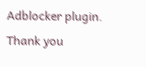Adblocker plugin. Thank you